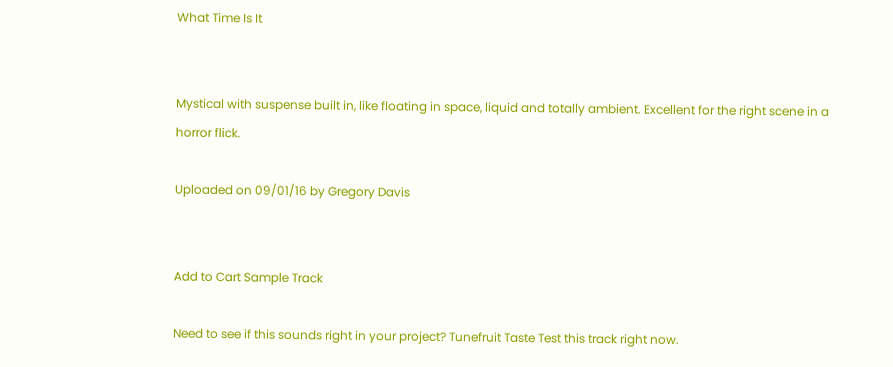What Time Is It


Mystical with suspense built in, like floating in space, liquid and totally ambient. Excellent for the right scene in a horror flick.

Uploaded on 09/01/16 by Gregory Davis


Add to Cart Sample Track

Need to see if this sounds right in your project? Tunefruit Taste Test this track right now.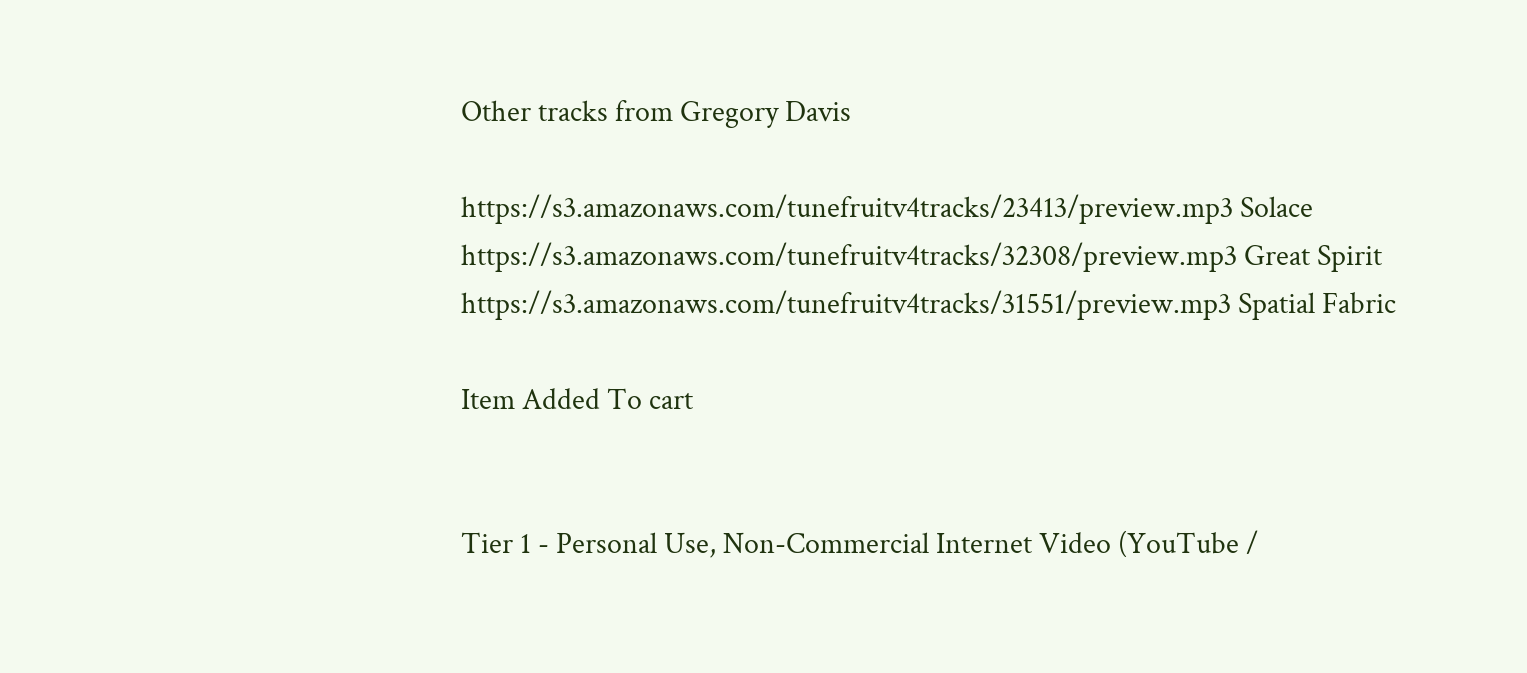Other tracks from Gregory Davis

https://s3.amazonaws.com/tunefruitv4tracks/23413/preview.mp3 Solace https://s3.amazonaws.com/tunefruitv4tracks/32308/preview.mp3 Great Spirit https://s3.amazonaws.com/tunefruitv4tracks/31551/preview.mp3 Spatial Fabric

Item Added To cart


Tier 1 - Personal Use, Non-Commercial Internet Video (YouTube /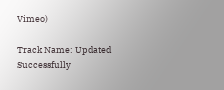Vimeo)

Track Name: Updated Successfully